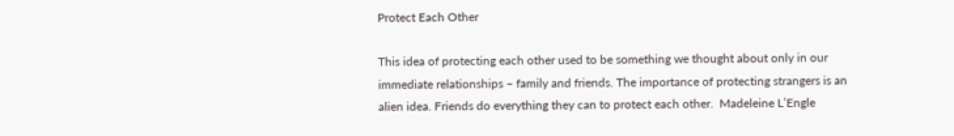Protect Each Other

This idea of protecting each other used to be something we thought about only in our immediate relationships – family and friends. The importance of protecting strangers is an alien idea. Friends do everything they can to protect each other.  Madeleine L’Engle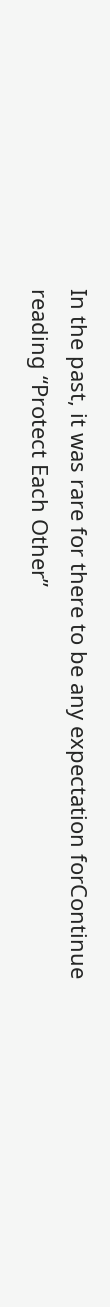In the past, it was rare for there to be any expectation forContinue reading “Protect Each Other”